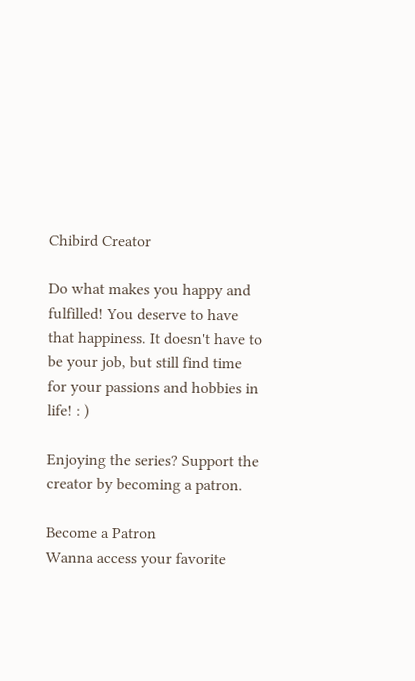Chibird Creator

Do what makes you happy and fulfilled! You deserve to have that happiness. It doesn't have to be your job, but still find time for your passions and hobbies in life! : )

Enjoying the series? Support the creator by becoming a patron.

Become a Patron
Wanna access your favorite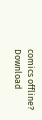comics offline? Download